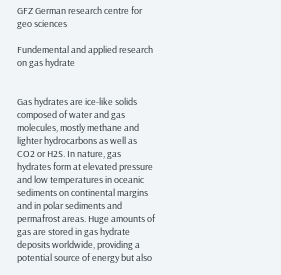GFZ German research centre for geo sciences

Fundemental and applied research on gas hydrate


Gas hydrates are ice-like solids composed of water and gas molecules, mostly methane and lighter hydrocarbons as well as CO2 or H2S. In nature, gas hydrates form at elevated pressure and low temperatures in oceanic sediments on continental margins and in polar sediments and permafrost areas. Huge amounts of gas are stored in gas hydrate deposits worldwide, providing a potential source of energy but also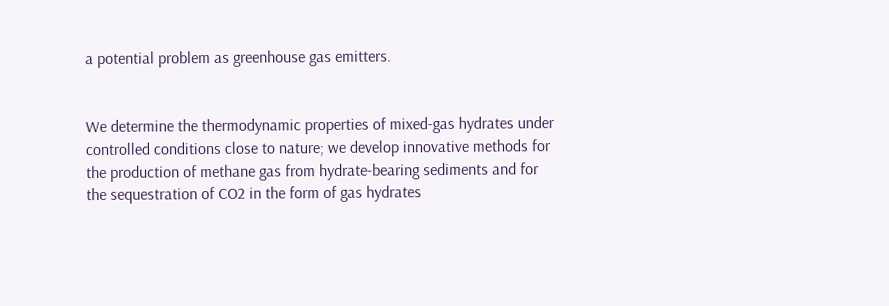a potential problem as greenhouse gas emitters.


We determine the thermodynamic properties of mixed-gas hydrates under controlled conditions close to nature; we develop innovative methods for the production of methane gas from hydrate-bearing sediments and for the sequestration of CO2 in the form of gas hydrates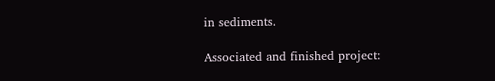in sediments.

Associated and finished project: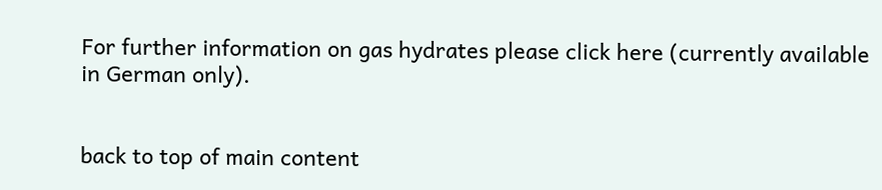For further information on gas hydrates please click here (currently available in German only).


back to top of main content